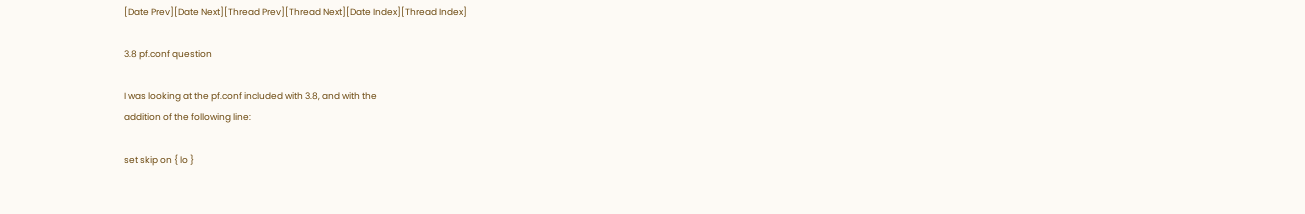[Date Prev][Date Next][Thread Prev][Thread Next][Date Index][Thread Index]

3.8 pf.conf question

I was looking at the pf.conf included with 3.8, and with the
addition of the following line:

set skip on { lo }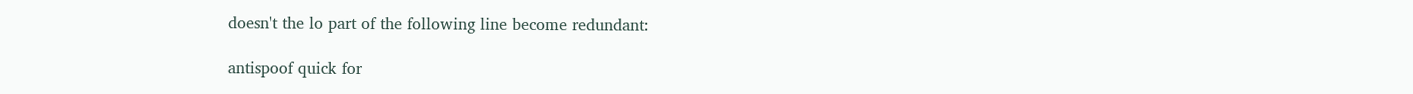doesn't the lo part of the following line become redundant:

antispoof quick for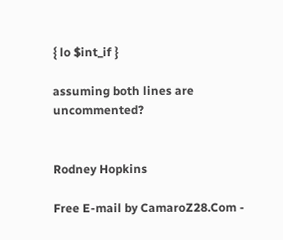{ lo $int_if }

assuming both lines are uncommented?


Rodney Hopkins

Free E-mail by CamaroZ28.Com -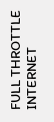FULL THROTTLE INTERNET